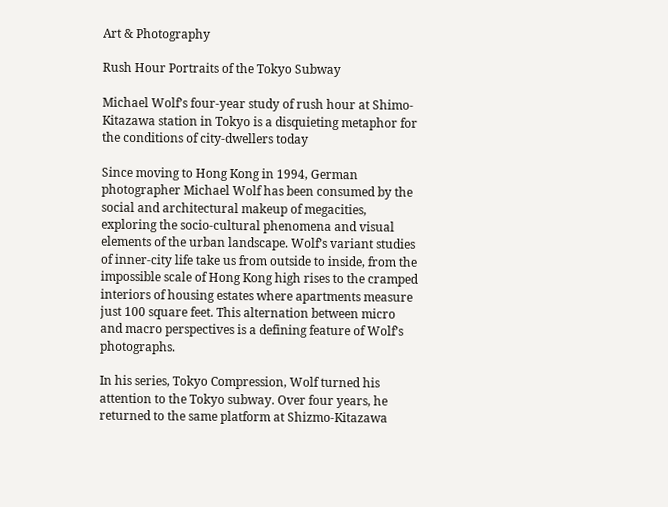Art & Photography

Rush Hour Portraits of the Tokyo Subway

Michael Wolf’s four-year study of rush hour at Shimo-Kitazawa station in Tokyo is a disquieting metaphor for the conditions of city-dwellers today

Since moving to Hong Kong in 1994, German photographer Michael Wolf has been consumed by the social and architectural makeup of megacities, exploring the socio-cultural phenomena and visual elements of the urban landscape. Wolf’s variant studies of inner-city life take us from outside to inside, from the impossible scale of Hong Kong high rises to the cramped interiors of housing estates where apartments measure just 100 square feet. This alternation between micro and macro perspectives is a defining feature of Wolf’s photographs.

In his series, Tokyo Compression, Wolf turned his attention to the Tokyo subway. Over four years, he returned to the same platform at Shizmo-Kitazawa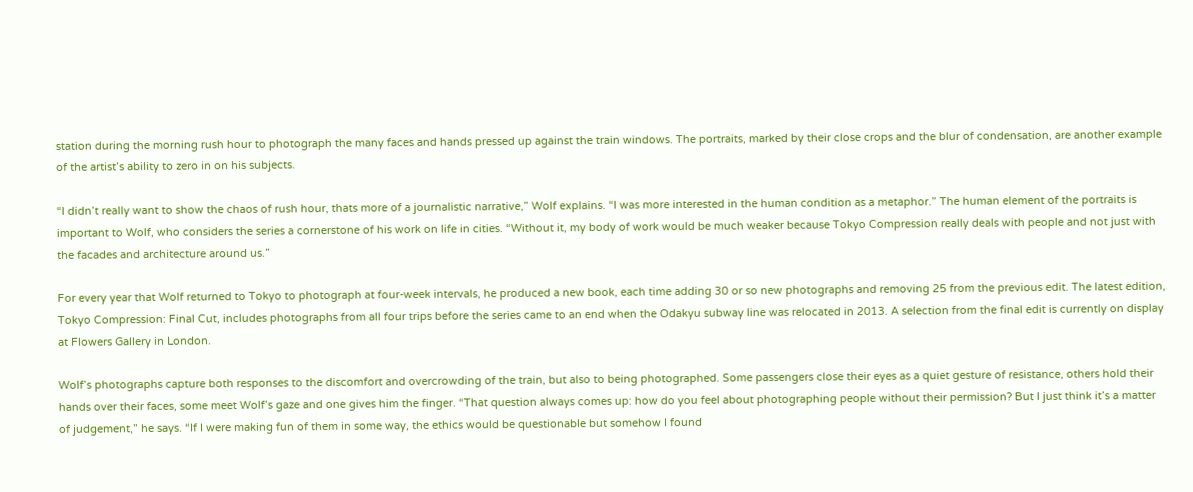station during the morning rush hour to photograph the many faces and hands pressed up against the train windows. The portraits, marked by their close crops and the blur of condensation, are another example of the artist’s ability to zero in on his subjects.

“I didn’t really want to show the chaos of rush hour, thats more of a journalistic narrative,” Wolf explains. “I was more interested in the human condition as a metaphor.” The human element of the portraits is important to Wolf, who considers the series a cornerstone of his work on life in cities. “Without it, my body of work would be much weaker because Tokyo Compression really deals with people and not just with the facades and architecture around us.”

For every year that Wolf returned to Tokyo to photograph at four-week intervals, he produced a new book, each time adding 30 or so new photographs and removing 25 from the previous edit. The latest edition, Tokyo Compression: Final Cut, includes photographs from all four trips before the series came to an end when the Odakyu subway line was relocated in 2013. A selection from the final edit is currently on display at Flowers Gallery in London.

Wolf’s photographs capture both responses to the discomfort and overcrowding of the train, but also to being photographed. Some passengers close their eyes as a quiet gesture of resistance, others hold their hands over their faces, some meet Wolf’s gaze and one gives him the finger. “That question always comes up: how do you feel about photographing people without their permission? But I just think it’s a matter of judgement,” he says. “If I were making fun of them in some way, the ethics would be questionable but somehow I found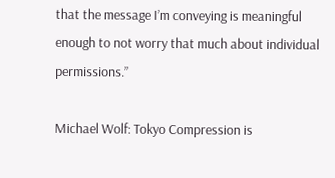that the message I’m conveying is meaningful enough to not worry that much about individual permissions.”

Michael Wolf: Tokyo Compression is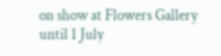on show at Flowers Gallery until 1 July